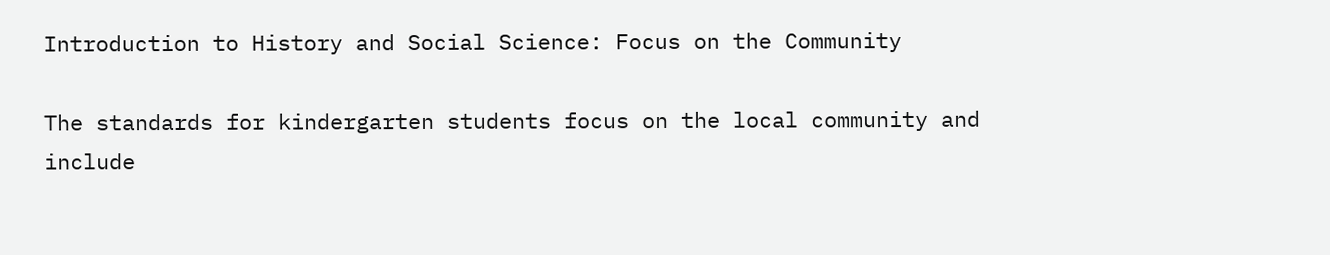Introduction to History and Social Science: Focus on the Community

The standards for kindergarten students focus on the local community and include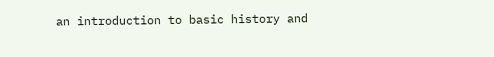an introduction to basic history and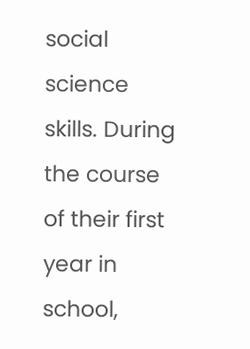social science skills. During the course of their first year in school,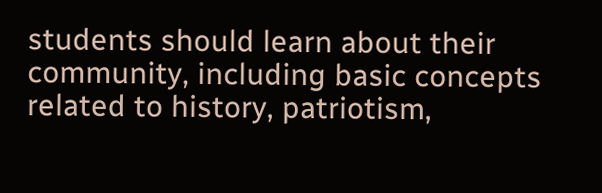students should learn about their community, including basic concepts related to history, patriotism,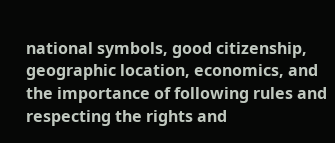national symbols, good citizenship, geographic location, economics, and the importance of following rules and respecting the rights and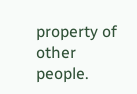property of other people.